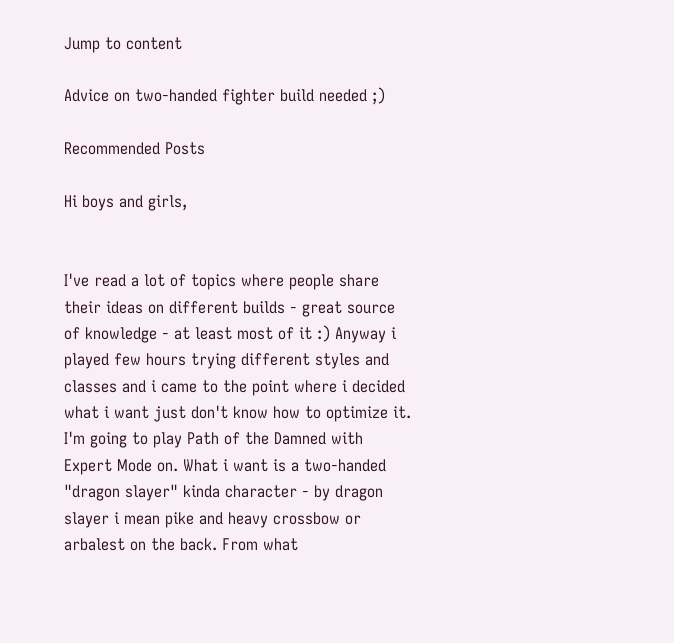Jump to content

Advice on two-handed fighter build needed ;)

Recommended Posts

Hi boys and girls,


I've read a lot of topics where people share their ideas on different builds - great source of knowledge - at least most of it :) Anyway i played few hours trying different styles and classes and i came to the point where i decided what i want just don't know how to optimize it. I'm going to play Path of the Damned with Expert Mode on. What i want is a two-handed "dragon slayer" kinda character - by dragon slayer i mean pike and heavy crossbow or arbalest on the back. From what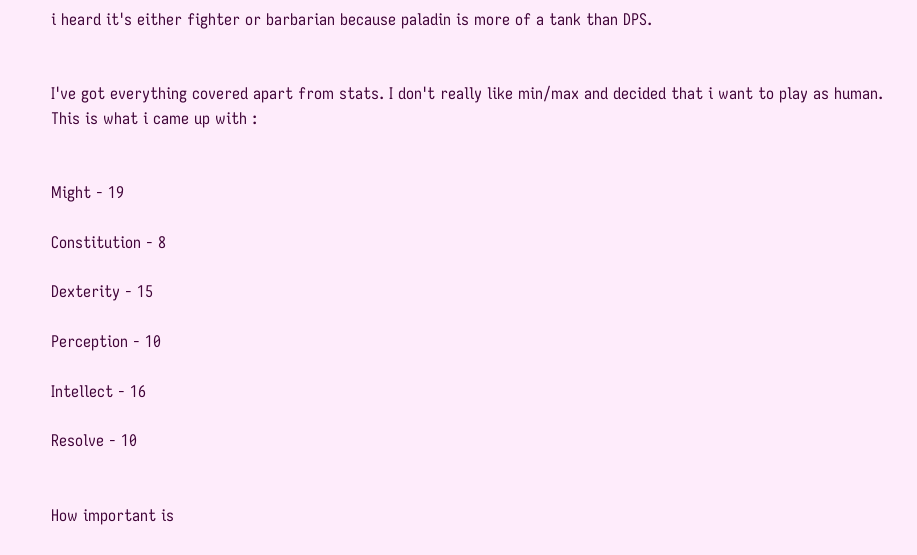i heard it's either fighter or barbarian because paladin is more of a tank than DPS.


I've got everything covered apart from stats. I don't really like min/max and decided that i want to play as human. This is what i came up with :


Might - 19

Constitution - 8

Dexterity - 15

Perception - 10

Intellect - 16

Resolve - 10


How important is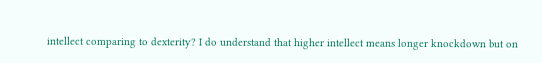intellect comparing to dexterity? I do understand that higher intellect means longer knockdown but on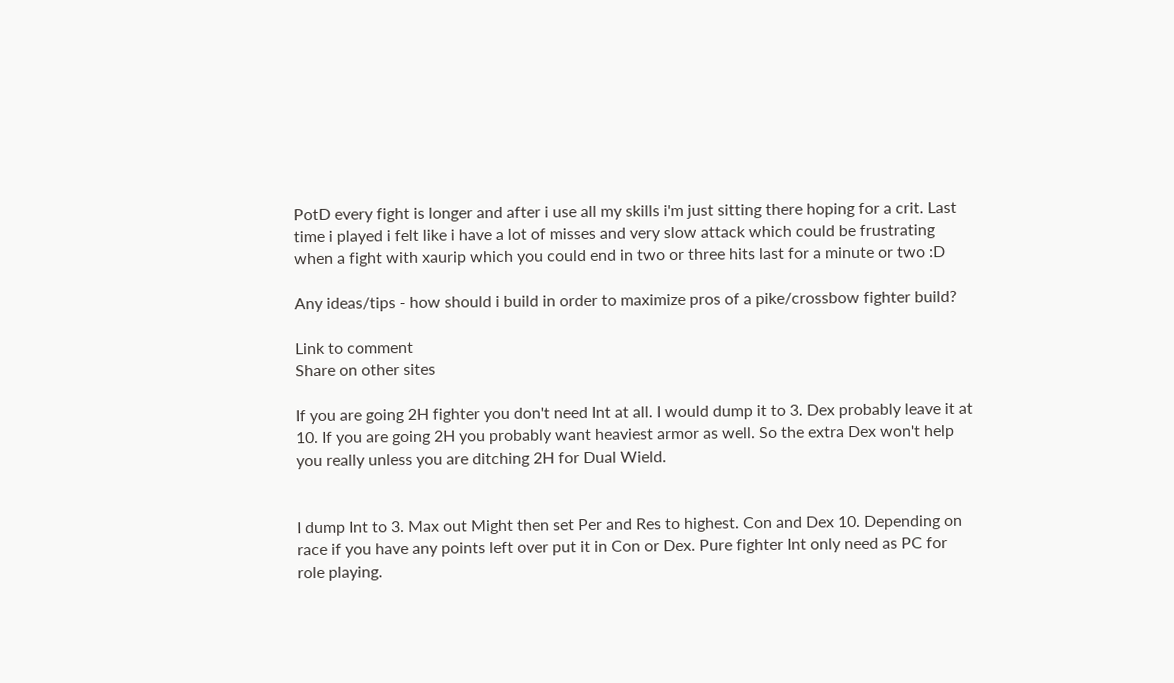PotD every fight is longer and after i use all my skills i'm just sitting there hoping for a crit. Last time i played i felt like i have a lot of misses and very slow attack which could be frustrating when a fight with xaurip which you could end in two or three hits last for a minute or two :D

Any ideas/tips - how should i build in order to maximize pros of a pike/crossbow fighter build?

Link to comment
Share on other sites

If you are going 2H fighter you don't need Int at all. I would dump it to 3. Dex probably leave it at 10. If you are going 2H you probably want heaviest armor as well. So the extra Dex won't help you really unless you are ditching 2H for Dual Wield.


I dump Int to 3. Max out Might then set Per and Res to highest. Con and Dex 10. Depending on race if you have any points left over put it in Con or Dex. Pure fighter Int only need as PC for role playing.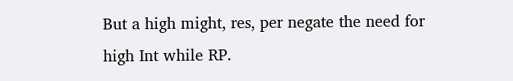But a high might, res, per negate the need for high Int while RP.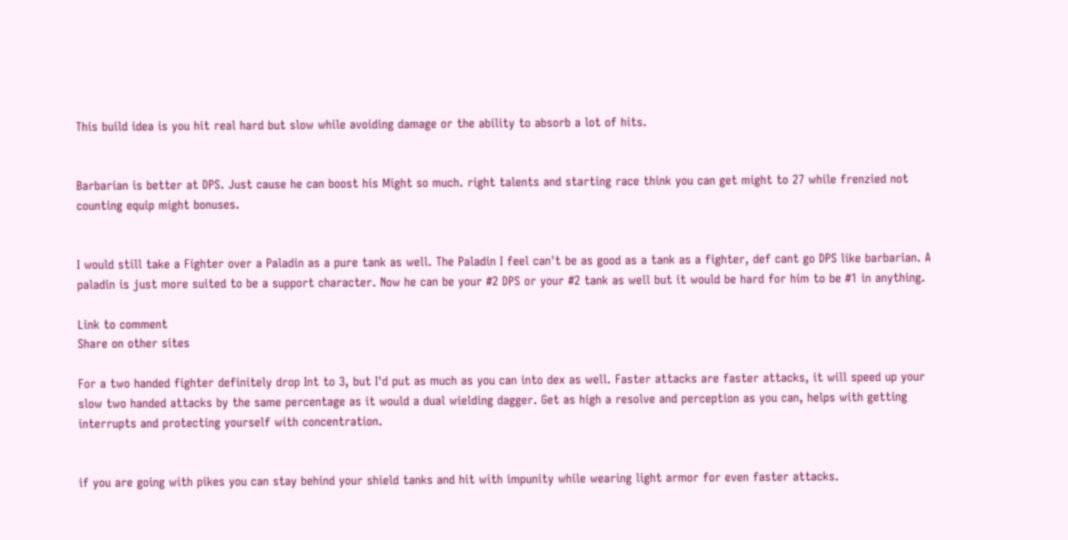This build idea is you hit real hard but slow while avoiding damage or the ability to absorb a lot of hits.


Barbarian is better at DPS. Just cause he can boost his Might so much. right talents and starting race think you can get might to 27 while frenzied not counting equip might bonuses.


I would still take a Fighter over a Paladin as a pure tank as well. The Paladin I feel can't be as good as a tank as a fighter, def cant go DPS like barbarian. A paladin is just more suited to be a support character. Now he can be your #2 DPS or your #2 tank as well but it would be hard for him to be #1 in anything.

Link to comment
Share on other sites

For a two handed fighter definitely drop Int to 3, but I'd put as much as you can into dex as well. Faster attacks are faster attacks, it will speed up your slow two handed attacks by the same percentage as it would a dual wielding dagger. Get as high a resolve and perception as you can, helps with getting interrupts and protecting yourself with concentration.


if you are going with pikes you can stay behind your shield tanks and hit with impunity while wearing light armor for even faster attacks.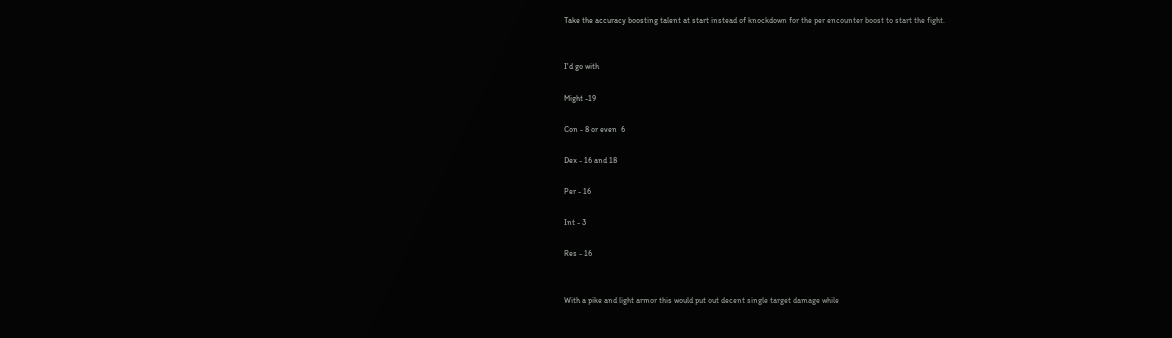Take the accuracy boosting talent at start instead of knockdown for the per encounter boost to start the fight.


I'd go with

Might -19

Con - 8 or even  6

Dex - 16 and 18

Per - 16

Int - 3

Res - 16


With a pike and light armor this would put out decent single target damage while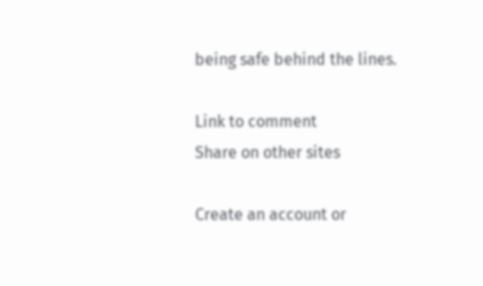being safe behind the lines.

Link to comment
Share on other sites

Create an account or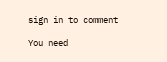sign in to comment

You need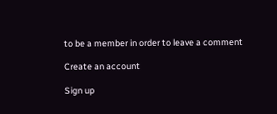to be a member in order to leave a comment

Create an account

Sign up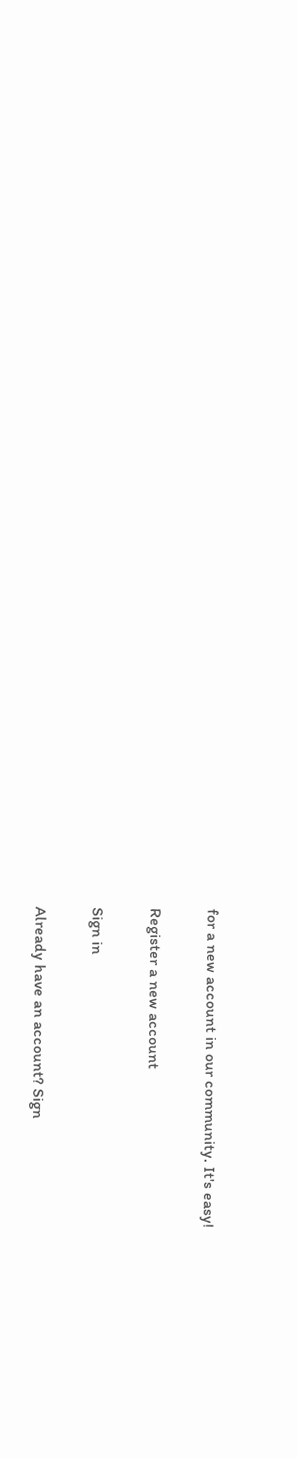for a new account in our community. It's easy!

Register a new account

Sign in

Already have an account? Sign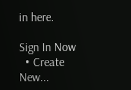in here.

Sign In Now
  • Create New...